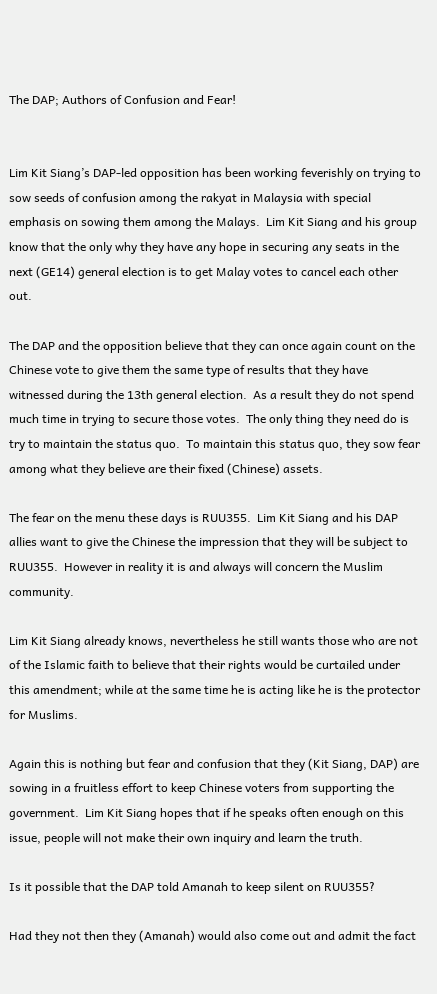The DAP; Authors of Confusion and Fear!


Lim Kit Siang’s DAP-led opposition has been working feverishly on trying to sow seeds of confusion among the rakyat in Malaysia with special emphasis on sowing them among the Malays.  Lim Kit Siang and his group know that the only why they have any hope in securing any seats in the next (GE14) general election is to get Malay votes to cancel each other out.

The DAP and the opposition believe that they can once again count on the Chinese vote to give them the same type of results that they have witnessed during the 13th general election.  As a result they do not spend much time in trying to secure those votes.  The only thing they need do is try to maintain the status quo.  To maintain this status quo, they sow fear among what they believe are their fixed (Chinese) assets.

The fear on the menu these days is RUU355.  Lim Kit Siang and his DAP allies want to give the Chinese the impression that they will be subject to RUU355.  However in reality it is and always will concern the Muslim community.

Lim Kit Siang already knows, nevertheless he still wants those who are not of the Islamic faith to believe that their rights would be curtailed under this amendment; while at the same time he is acting like he is the protector for Muslims.

Again this is nothing but fear and confusion that they (Kit Siang, DAP) are sowing in a fruitless effort to keep Chinese voters from supporting the government.  Lim Kit Siang hopes that if he speaks often enough on this issue, people will not make their own inquiry and learn the truth.

Is it possible that the DAP told Amanah to keep silent on RUU355?

Had they not then they (Amanah) would also come out and admit the fact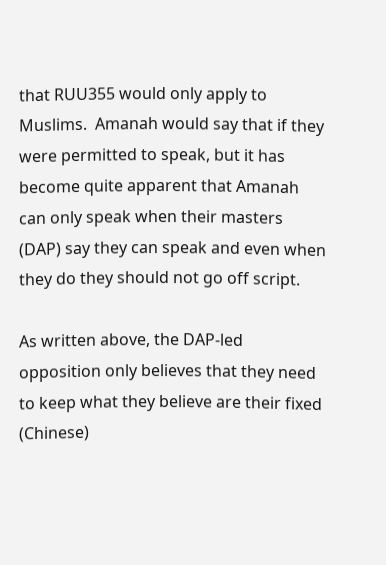that RUU355 would only apply to Muslims.  Amanah would say that if they were permitted to speak, but it has become quite apparent that Amanah can only speak when their masters (DAP) say they can speak and even when they do they should not go off script.

As written above, the DAP-led opposition only believes that they need to keep what they believe are their fixed (Chinese)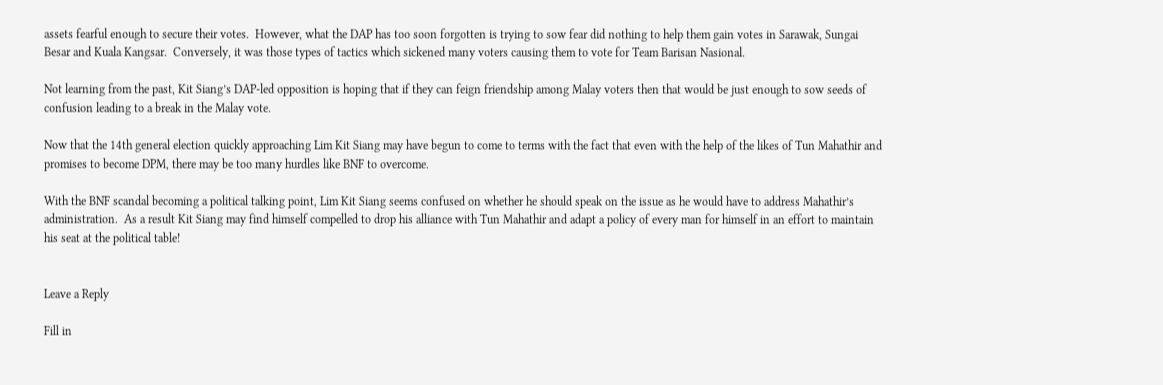assets fearful enough to secure their votes.  However, what the DAP has too soon forgotten is trying to sow fear did nothing to help them gain votes in Sarawak, Sungai Besar and Kuala Kangsar.  Conversely, it was those types of tactics which sickened many voters causing them to vote for Team Barisan Nasional.

Not learning from the past, Kit Siang’s DAP-led opposition is hoping that if they can feign friendship among Malay voters then that would be just enough to sow seeds of confusion leading to a break in the Malay vote.

Now that the 14th general election quickly approaching Lim Kit Siang may have begun to come to terms with the fact that even with the help of the likes of Tun Mahathir and promises to become DPM, there may be too many hurdles like BNF to overcome.

With the BNF scandal becoming a political talking point, Lim Kit Siang seems confused on whether he should speak on the issue as he would have to address Mahathir’s administration.  As a result Kit Siang may find himself compelled to drop his alliance with Tun Mahathir and adapt a policy of every man for himself in an effort to maintain his seat at the political table!


Leave a Reply

Fill in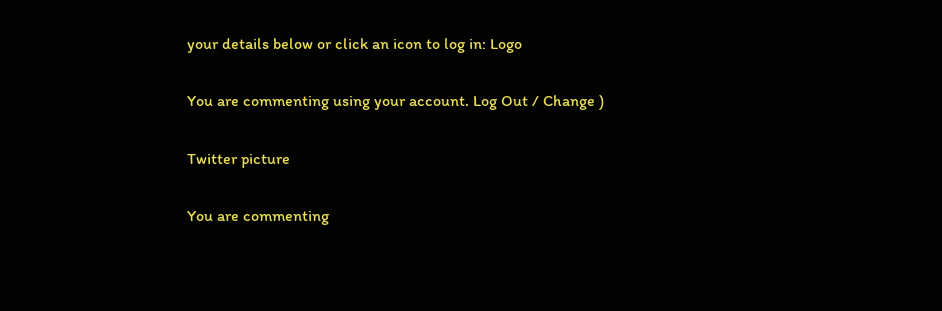your details below or click an icon to log in: Logo

You are commenting using your account. Log Out / Change )

Twitter picture

You are commenting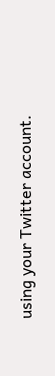using your Twitter account.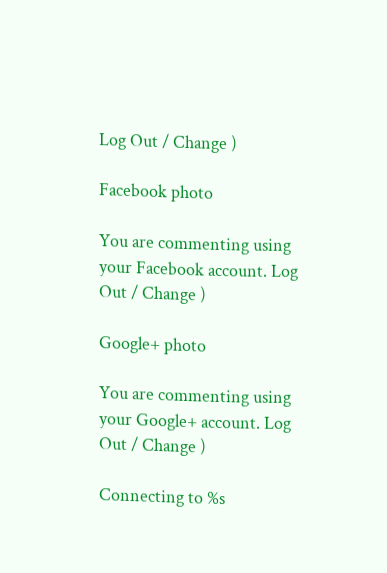Log Out / Change )

Facebook photo

You are commenting using your Facebook account. Log Out / Change )

Google+ photo

You are commenting using your Google+ account. Log Out / Change )

Connecting to %s